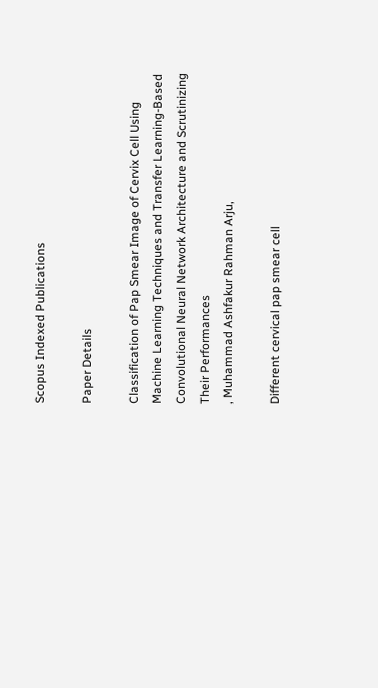Scopus Indexed Publications

Paper Details

Classification of Pap Smear Image of Cervix Cell Using Machine Learning Techniques and Transfer Learning-Based Convolutional Neural Network Architecture and Scrutinizing Their Performances
, Muhammad Ashfakur Rahman Arju,

Different cervical pap smear cell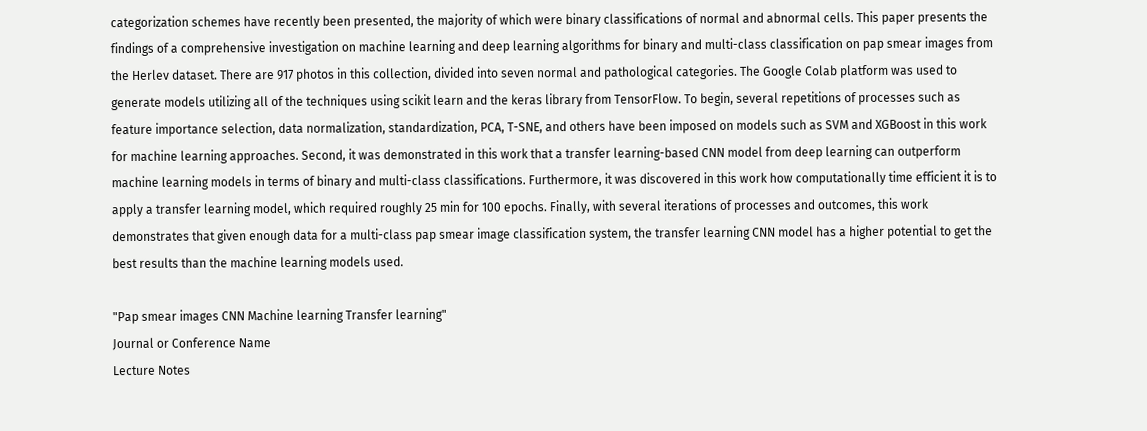categorization schemes have recently been presented, the majority of which were binary classifications of normal and abnormal cells. This paper presents the findings of a comprehensive investigation on machine learning and deep learning algorithms for binary and multi-class classification on pap smear images from the Herlev dataset. There are 917 photos in this collection, divided into seven normal and pathological categories. The Google Colab platform was used to generate models utilizing all of the techniques using scikit learn and the keras library from TensorFlow. To begin, several repetitions of processes such as feature importance selection, data normalization, standardization, PCA, T-SNE, and others have been imposed on models such as SVM and XGBoost in this work for machine learning approaches. Second, it was demonstrated in this work that a transfer learning-based CNN model from deep learning can outperform machine learning models in terms of binary and multi-class classifications. Furthermore, it was discovered in this work how computationally time efficient it is to apply a transfer learning model, which required roughly 25 min for 100 epochs. Finally, with several iterations of processes and outcomes, this work demonstrates that given enough data for a multi-class pap smear image classification system, the transfer learning CNN model has a higher potential to get the best results than the machine learning models used.

"Pap smear images CNN Machine learning Transfer learning"
Journal or Conference Name
Lecture Notes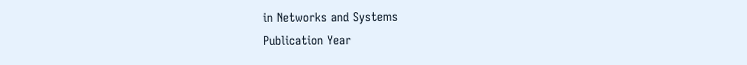in Networks and Systems
Publication Year